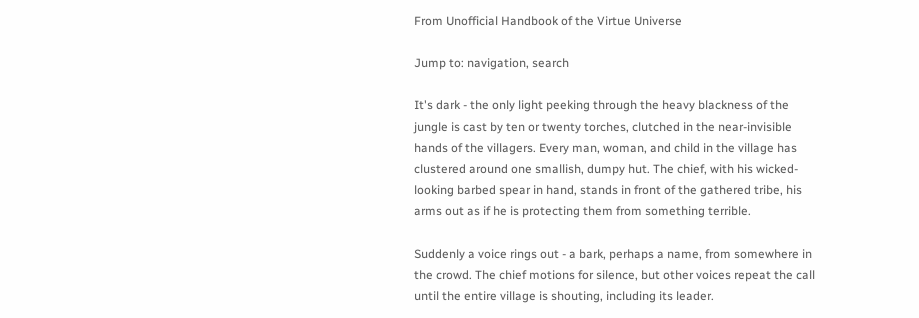From Unofficial Handbook of the Virtue Universe

Jump to: navigation, search

It's dark - the only light peeking through the heavy blackness of the jungle is cast by ten or twenty torches, clutched in the near-invisible hands of the villagers. Every man, woman, and child in the village has clustered around one smallish, dumpy hut. The chief, with his wicked-looking barbed spear in hand, stands in front of the gathered tribe, his arms out as if he is protecting them from something terrible.

Suddenly a voice rings out - a bark, perhaps a name, from somewhere in the crowd. The chief motions for silence, but other voices repeat the call until the entire village is shouting, including its leader.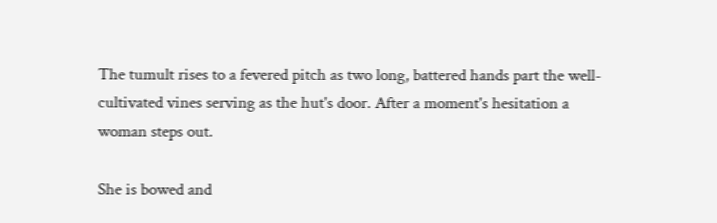The tumult rises to a fevered pitch as two long, battered hands part the well-cultivated vines serving as the hut's door. After a moment's hesitation a woman steps out.

She is bowed and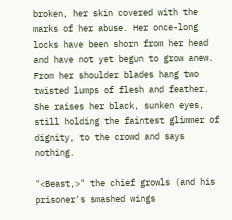broken, her skin covered with the marks of her abuse. Her once-long locks have been shorn from her head and have not yet begun to grow anew. From her shoulder blades hang two twisted lumps of flesh and feather. She raises her black, sunken eyes, still holding the faintest glimmer of dignity, to the crowd and says nothing.

"<Beast,>" the chief growls (and his prisoner's smashed wings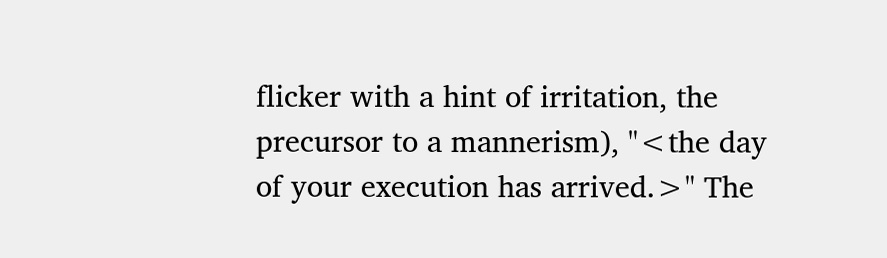flicker with a hint of irritation, the precursor to a mannerism), "<the day of your execution has arrived.>" The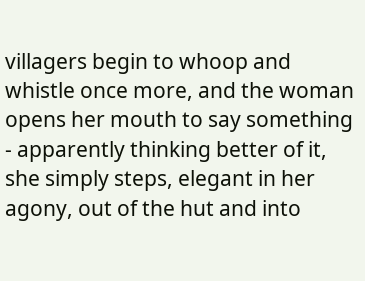villagers begin to whoop and whistle once more, and the woman opens her mouth to say something - apparently thinking better of it, she simply steps, elegant in her agony, out of the hut and into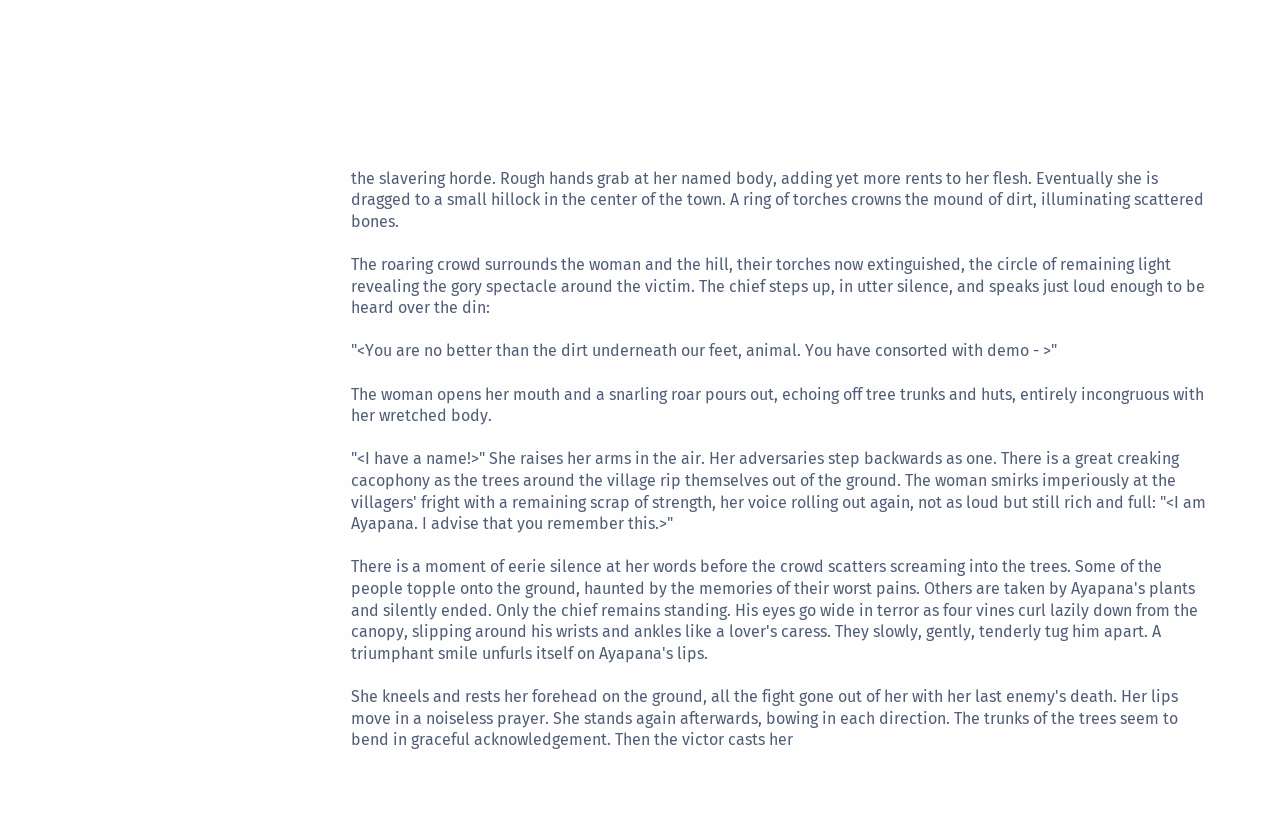the slavering horde. Rough hands grab at her named body, adding yet more rents to her flesh. Eventually she is dragged to a small hillock in the center of the town. A ring of torches crowns the mound of dirt, illuminating scattered bones.

The roaring crowd surrounds the woman and the hill, their torches now extinguished, the circle of remaining light revealing the gory spectacle around the victim. The chief steps up, in utter silence, and speaks just loud enough to be heard over the din:

"<You are no better than the dirt underneath our feet, animal. You have consorted with demo - >"

The woman opens her mouth and a snarling roar pours out, echoing off tree trunks and huts, entirely incongruous with her wretched body.

"<I have a name!>" She raises her arms in the air. Her adversaries step backwards as one. There is a great creaking cacophony as the trees around the village rip themselves out of the ground. The woman smirks imperiously at the villagers' fright with a remaining scrap of strength, her voice rolling out again, not as loud but still rich and full: "<I am Ayapana. I advise that you remember this.>"

There is a moment of eerie silence at her words before the crowd scatters screaming into the trees. Some of the people topple onto the ground, haunted by the memories of their worst pains. Others are taken by Ayapana's plants and silently ended. Only the chief remains standing. His eyes go wide in terror as four vines curl lazily down from the canopy, slipping around his wrists and ankles like a lover's caress. They slowly, gently, tenderly tug him apart. A triumphant smile unfurls itself on Ayapana's lips.

She kneels and rests her forehead on the ground, all the fight gone out of her with her last enemy's death. Her lips move in a noiseless prayer. She stands again afterwards, bowing in each direction. The trunks of the trees seem to bend in graceful acknowledgement. Then the victor casts her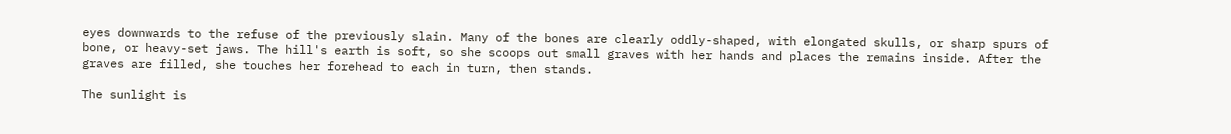eyes downwards to the refuse of the previously slain. Many of the bones are clearly oddly-shaped, with elongated skulls, or sharp spurs of bone, or heavy-set jaws. The hill's earth is soft, so she scoops out small graves with her hands and places the remains inside. After the graves are filled, she touches her forehead to each in turn, then stands.

The sunlight is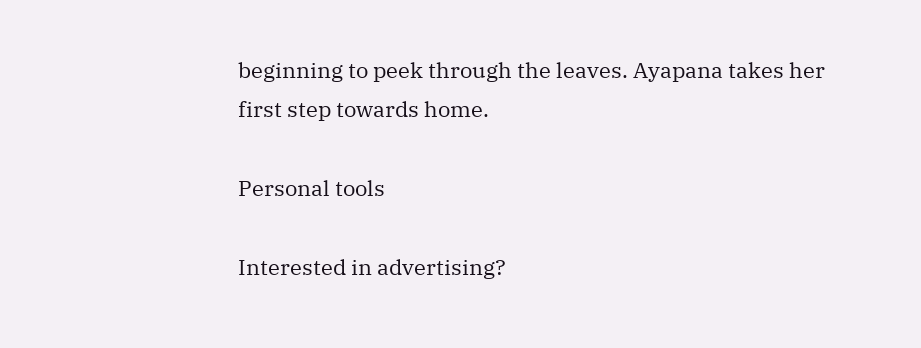beginning to peek through the leaves. Ayapana takes her first step towards home.

Personal tools

Interested in advertising?